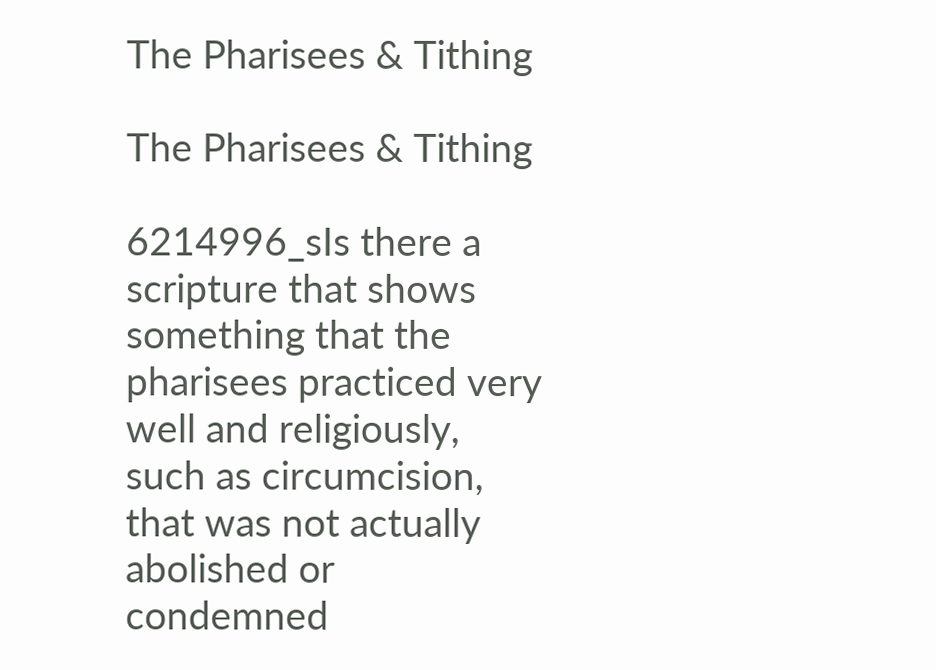The Pharisees & Tithing

The Pharisees & Tithing

6214996_sIs there a scripture that shows something that the pharisees practiced very well and religiously, such as circumcision, that was not actually abolished or condemned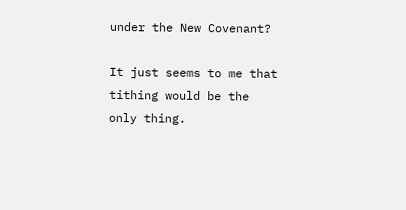under the New Covenant?

It just seems to me that tithing would be the only thing.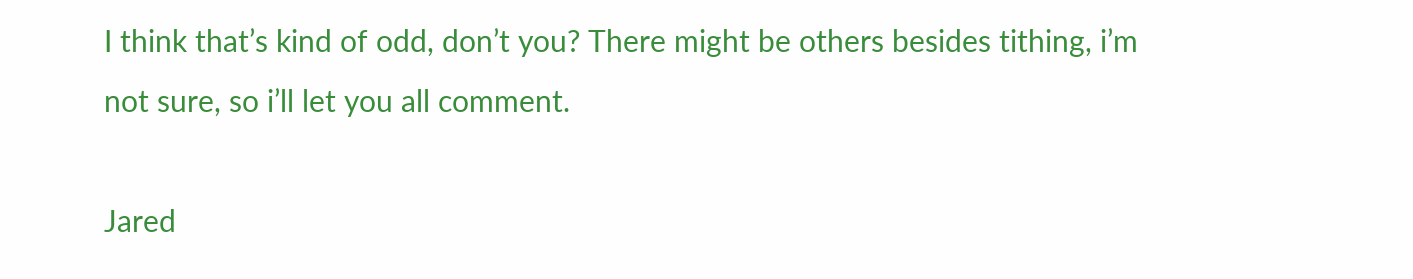I think that’s kind of odd, don’t you? There might be others besides tithing, i’m not sure, so i’ll let you all comment.

Jared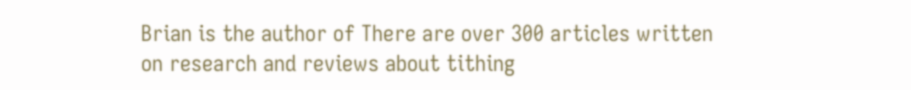Brian is the author of There are over 300 articles written on research and reviews about tithing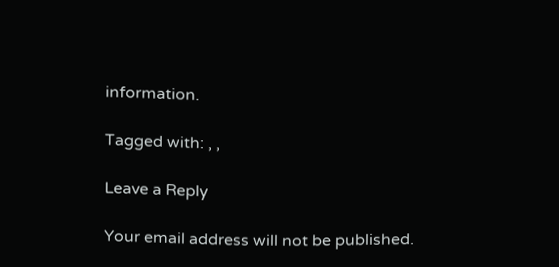information.

Tagged with: , ,

Leave a Reply

Your email address will not be published.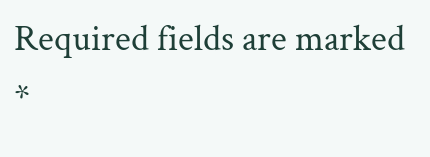Required fields are marked *